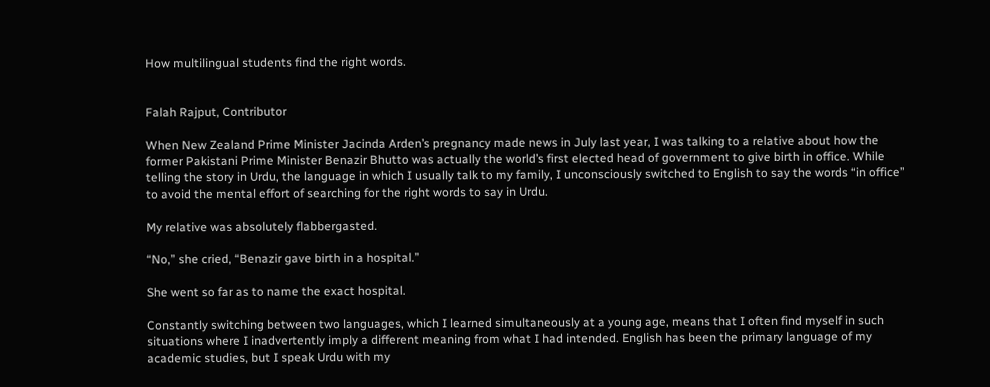How multilingual students find the right words.


Falah Rajput, Contributor

When New Zealand Prime Minister Jacinda Arden’s pregnancy made news in July last year, I was talking to a relative about how the former Pakistani Prime Minister Benazir Bhutto was actually the world’s first elected head of government to give birth in office. While telling the story in Urdu, the language in which I usually talk to my family, I unconsciously switched to English to say the words “in office” to avoid the mental effort of searching for the right words to say in Urdu.

My relative was absolutely flabbergasted.

“No,” she cried, “Benazir gave birth in a hospital.”

She went so far as to name the exact hospital.

Constantly switching between two languages, which I learned simultaneously at a young age, means that I often find myself in such situations where I inadvertently imply a different meaning from what I had intended. English has been the primary language of my academic studies, but I speak Urdu with my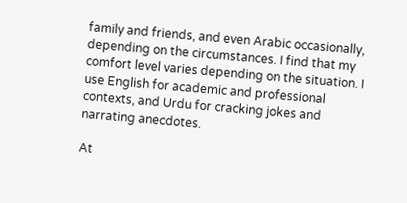family and friends, and even Arabic occasionally, depending on the circumstances. I find that my comfort level varies depending on the situation. I use English for academic and professional contexts, and Urdu for cracking jokes and narrating anecdotes.

At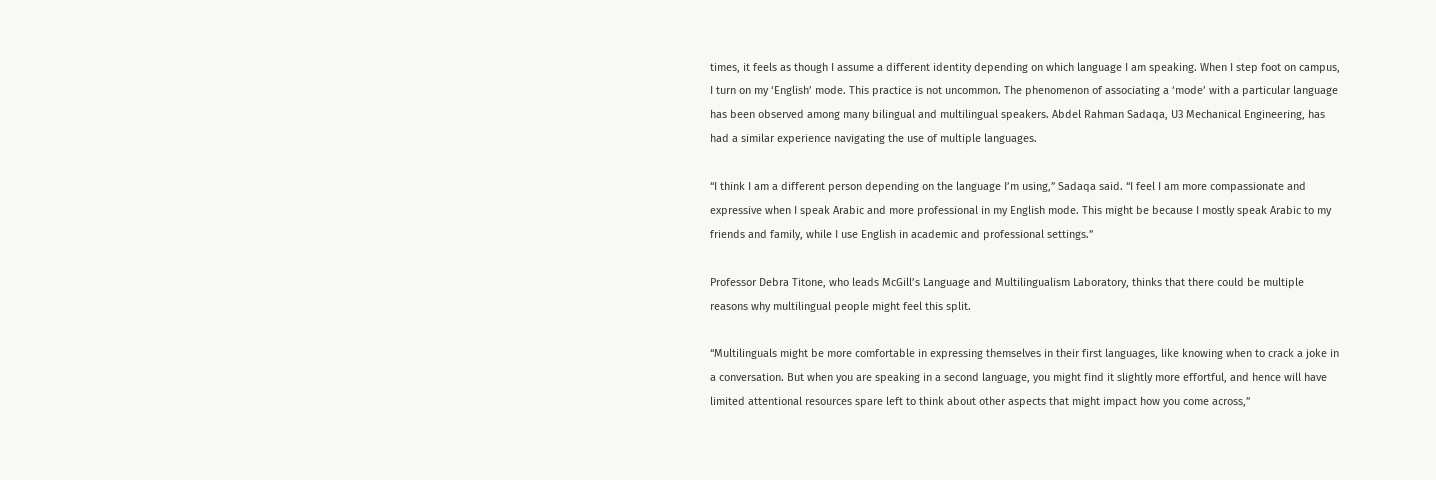times, it feels as though I assume a different identity depending on which language I am speaking. When I step foot on campus, I turn on my ‘English’ mode. This practice is not uncommon. The phenomenon of associating a ‘mode’ with a particular language has been observed among many bilingual and multilingual speakers. Abdel Rahman Sadaqa, U3 Mechanical Engineering, has had a similar experience navigating the use of multiple languages.

“I think I am a different person depending on the language I’m using,” Sadaqa said. “I feel I am more compassionate and expressive when I speak Arabic and more professional in my English mode. This might be because I mostly speak Arabic to my friends and family, while I use English in academic and professional settings.”

Professor Debra Titone, who leads McGill’s Language and Multilingualism Laboratory, thinks that there could be multiple reasons why multilingual people might feel this split.

“Multilinguals might be more comfortable in expressing themselves in their first languages, like knowing when to crack a joke in a conversation. But when you are speaking in a second language, you might find it slightly more effortful, and hence will have limited attentional resources spare left to think about other aspects that might impact how you come across,”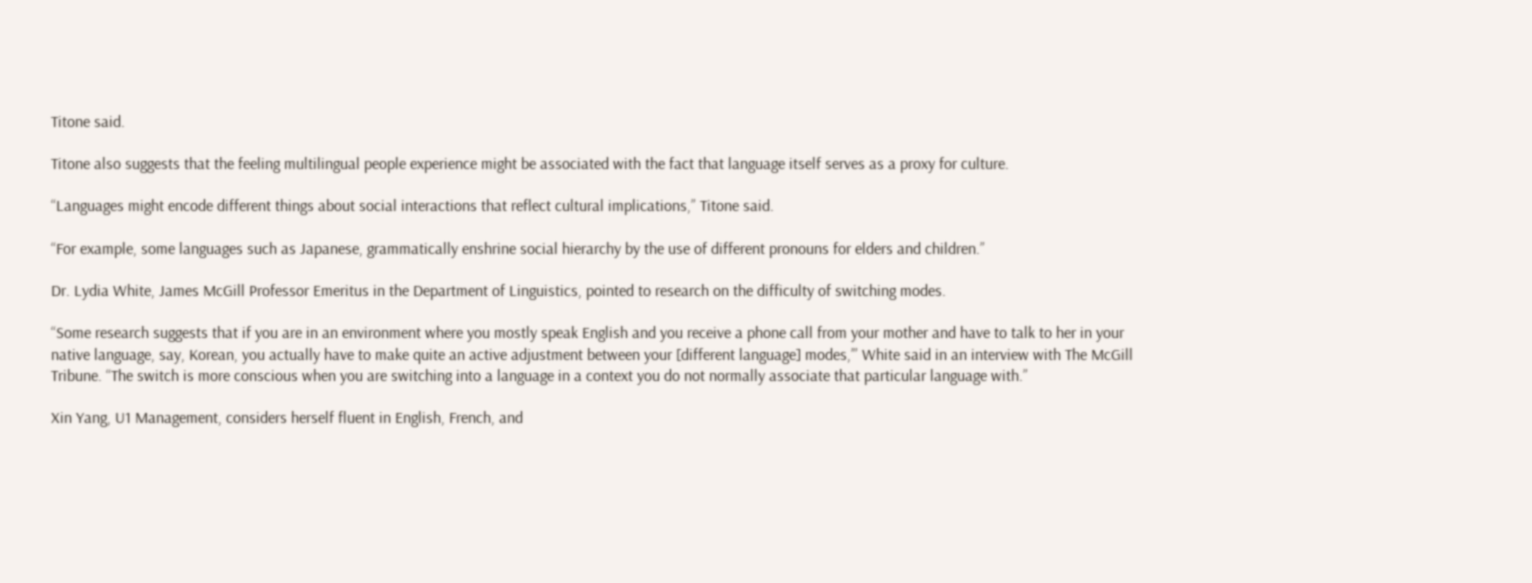Titone said.

Titone also suggests that the feeling multilingual people experience might be associated with the fact that language itself serves as a proxy for culture.

“Languages might encode different things about social interactions that reflect cultural implications,” Titone said.

“For example, some languages such as Japanese, grammatically enshrine social hierarchy by the use of different pronouns for elders and children.”

Dr. Lydia White, James McGill Professor Emeritus in the Department of Linguistics, pointed to research on the difficulty of switching modes.

“Some research suggests that if you are in an environment where you mostly speak English and you receive a phone call from your mother and have to talk to her in your native language, say, Korean, you actually have to make quite an active adjustment between your [different language] modes,’” White said in an interview with The McGill Tribune. “The switch is more conscious when you are switching into a language in a context you do not normally associate that particular language with.”

Xin Yang, U1 Management, considers herself fluent in English, French, and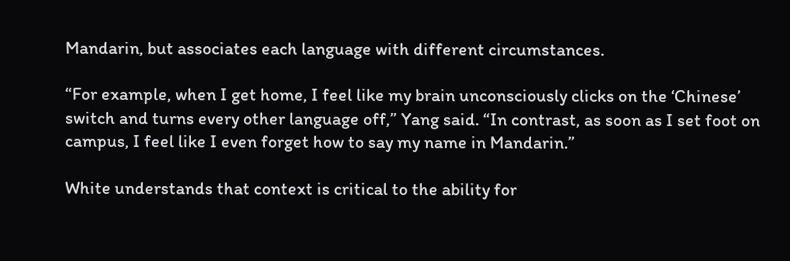Mandarin, but associates each language with different circumstances.

“For example, when I get home, I feel like my brain unconsciously clicks on the ‘Chinese’ switch and turns every other language off,” Yang said. “In contrast, as soon as I set foot on campus, I feel like I even forget how to say my name in Mandarin.”

White understands that context is critical to the ability for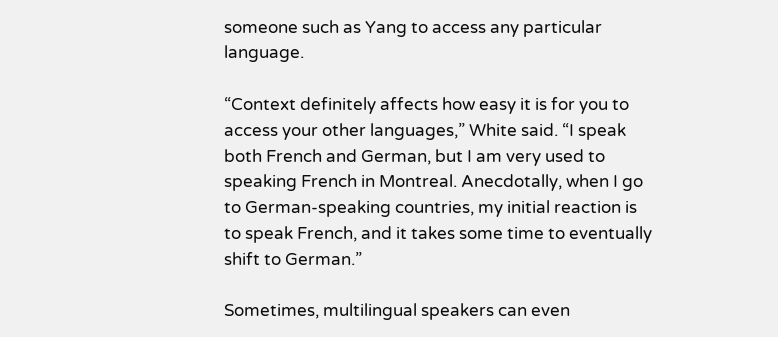someone such as Yang to access any particular language.

“Context definitely affects how easy it is for you to access your other languages,” White said. “I speak both French and German, but I am very used to speaking French in Montreal. Anecdotally, when I go to German-speaking countries, my initial reaction is to speak French, and it takes some time to eventually shift to German.”

Sometimes, multilingual speakers can even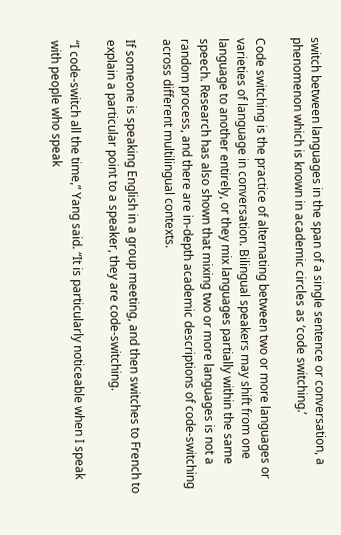switch between languages in the span of a single sentence or conversation, a phenomenon which is known in academic circles as ‘code switching.’

Code switching is the practice of alternating between two or more languages or varieties of language in conversation. Bilingual speakers may shift from one language to another entirely, or they mix languages partially within the same speech. Research has also shown that mixing two or more languages is not a random process, and there are in-depth academic descriptions of code-switching across different multilingual contexts.

If someone is speaking English in a group meeting, and then switches to French to explain a particular point to a speaker, they are code-switching.

“I code-switch all the time,” Yang said. “It is particularly noticeable when I speak with people who speak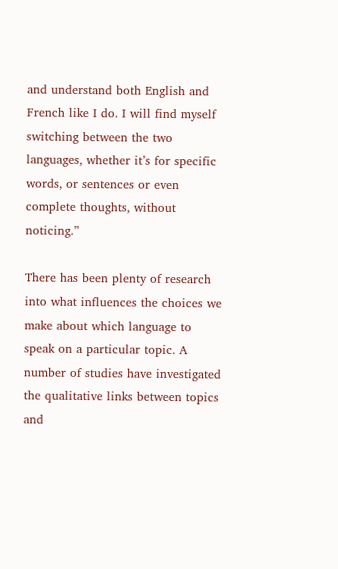and understand both English and French like I do. I will find myself switching between the two languages, whether it’s for specific words, or sentences or even complete thoughts, without noticing.”

There has been plenty of research into what influences the choices we make about which language to speak on a particular topic. A number of studies have investigated the qualitative links between topics and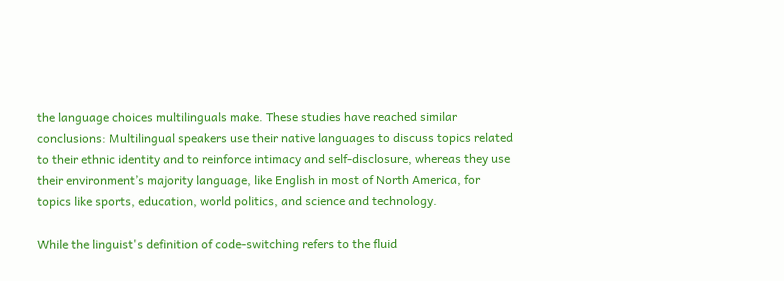the language choices multilinguals make. These studies have reached similar conclusions: Multilingual speakers use their native languages to discuss topics related to their ethnic identity and to reinforce intimacy and self-disclosure, whereas they use their environment’s majority language, like English in most of North America, for topics like sports, education, world politics, and science and technology.

While the linguist's definition of code-switching refers to the fluid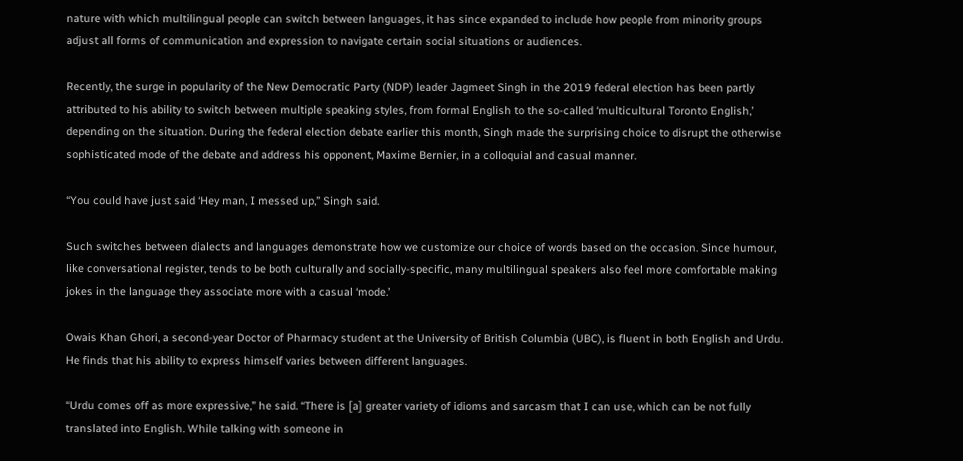nature with which multilingual people can switch between languages, it has since expanded to include how people from minority groups adjust all forms of communication and expression to navigate certain social situations or audiences.

Recently, the surge in popularity of the New Democratic Party (NDP) leader Jagmeet Singh in the 2019 federal election has been partly attributed to his ability to switch between multiple speaking styles, from formal English to the so-called ‘multicultural Toronto English,’ depending on the situation. During the federal election debate earlier this month, Singh made the surprising choice to disrupt the otherwise sophisticated mode of the debate and address his opponent, Maxime Bernier, in a colloquial and casual manner.

“You could have just said ‘Hey man, I messed up,” Singh said.

Such switches between dialects and languages demonstrate how we customize our choice of words based on the occasion. Since humour, like conversational register, tends to be both culturally and socially-specific, many multilingual speakers also feel more comfortable making jokes in the language they associate more with a casual ‘mode.’

Owais Khan Ghori, a second-year Doctor of Pharmacy student at the University of British Columbia (UBC), is fluent in both English and Urdu. He finds that his ability to express himself varies between different languages.

“Urdu comes off as more expressive,” he said. “There is [a] greater variety of idioms and sarcasm that I can use, which can be not fully translated into English. While talking with someone in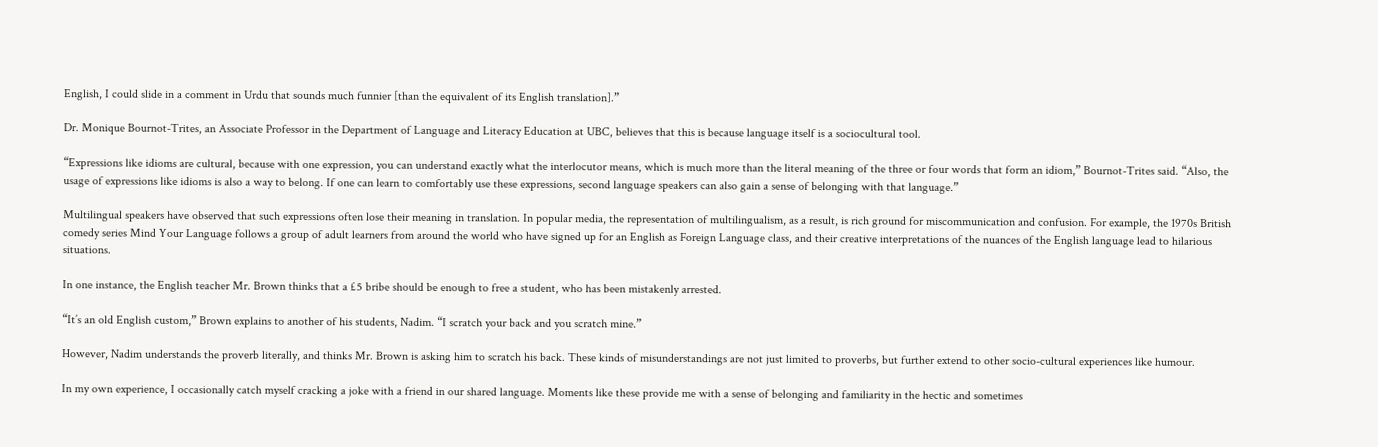English, I could slide in a comment in Urdu that sounds much funnier [than the equivalent of its English translation].”

Dr. Monique Bournot-Trites, an Associate Professor in the Department of Language and Literacy Education at UBC, believes that this is because language itself is a sociocultural tool.

“Expressions like idioms are cultural, because with one expression, you can understand exactly what the interlocutor means, which is much more than the literal meaning of the three or four words that form an idiom,” Bournot-Trites said. “Also, the usage of expressions like idioms is also a way to belong. If one can learn to comfortably use these expressions, second language speakers can also gain a sense of belonging with that language.”

Multilingual speakers have observed that such expressions often lose their meaning in translation. In popular media, the representation of multilingualism, as a result, is rich ground for miscommunication and confusion. For example, the 1970s British comedy series Mind Your Language follows a group of adult learners from around the world who have signed up for an English as Foreign Language class, and their creative interpretations of the nuances of the English language lead to hilarious situations.

In one instance, the English teacher Mr. Brown thinks that a £5 bribe should be enough to free a student, who has been mistakenly arrested.

“It’s an old English custom,” Brown explains to another of his students, Nadim. “I scratch your back and you scratch mine.”

However, Nadim understands the proverb literally, and thinks Mr. Brown is asking him to scratch his back. These kinds of misunderstandings are not just limited to proverbs, but further extend to other socio-cultural experiences like humour.

In my own experience, I occasionally catch myself cracking a joke with a friend in our shared language. Moments like these provide me with a sense of belonging and familiarity in the hectic and sometimes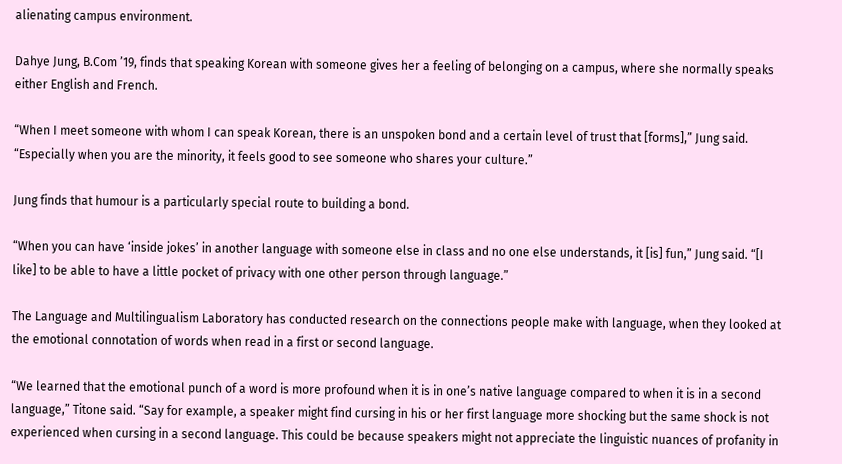alienating campus environment.

Dahye Jung, B.Com ’19, finds that speaking Korean with someone gives her a feeling of belonging on a campus, where she normally speaks either English and French.

“When I meet someone with whom I can speak Korean, there is an unspoken bond and a certain level of trust that [forms],” Jung said. “Especially when you are the minority, it feels good to see someone who shares your culture.”

Jung finds that humour is a particularly special route to building a bond.

“When you can have ‘inside jokes’ in another language with someone else in class and no one else understands, it [is] fun,” Jung said. “[I like] to be able to have a little pocket of privacy with one other person through language.”

The Language and Multilingualism Laboratory has conducted research on the connections people make with language, when they looked at the emotional connotation of words when read in a first or second language.

“We learned that the emotional punch of a word is more profound when it is in one’s native language compared to when it is in a second language,” Titone said. “Say for example, a speaker might find cursing in his or her first language more shocking but the same shock is not experienced when cursing in a second language. This could be because speakers might not appreciate the linguistic nuances of profanity in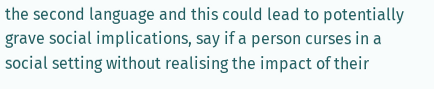the second language and this could lead to potentially grave social implications, say if a person curses in a social setting without realising the impact of their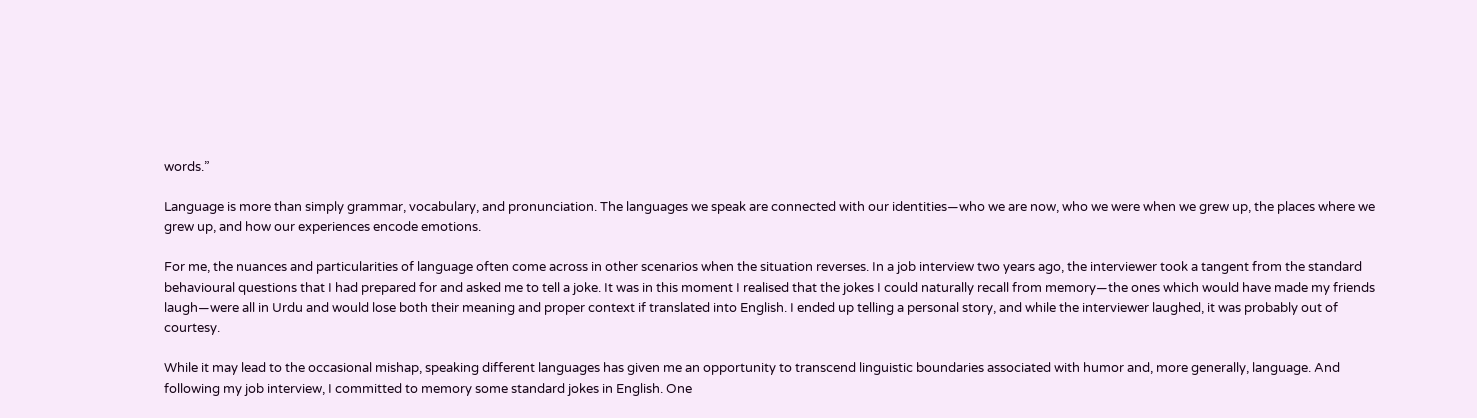words.”

Language is more than simply grammar, vocabulary, and pronunciation. The languages we speak are connected with our identities—who we are now, who we were when we grew up, the places where we grew up, and how our experiences encode emotions.

For me, the nuances and particularities of language often come across in other scenarios when the situation reverses. In a job interview two years ago, the interviewer took a tangent from the standard behavioural questions that I had prepared for and asked me to tell a joke. It was in this moment I realised that the jokes I could naturally recall from memory—the ones which would have made my friends laugh—were all in Urdu and would lose both their meaning and proper context if translated into English. I ended up telling a personal story, and while the interviewer laughed, it was probably out of courtesy.

While it may lead to the occasional mishap, speaking different languages has given me an opportunity to transcend linguistic boundaries associated with humor and, more generally, language. And following my job interview, I committed to memory some standard jokes in English. One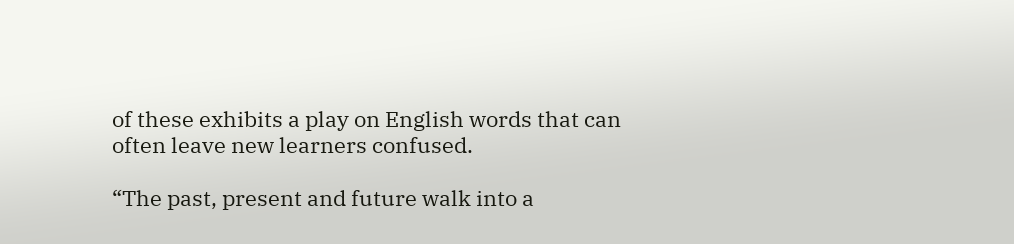of these exhibits a play on English words that can often leave new learners confused.

“The past, present and future walk into a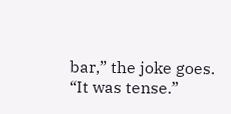bar,” the joke goes. “It was tense.”